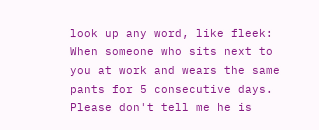look up any word, like fleek:
When someone who sits next to you at work and wears the same pants for 5 consecutive days.
Please don't tell me he is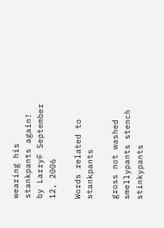wearing his stankpants again!
by LarryF September 12, 2006

Words related to stankpants

gross not washed smellypants stench stinkypants